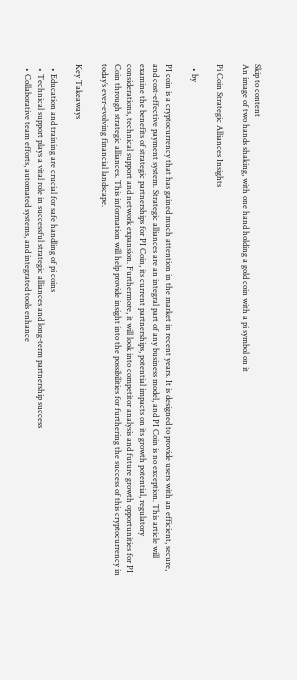Skip to content
An image of two hands shaking, with one hand holding a gold coin with a pi symbol on it

Pi Coin Strategic Alliances Insights

  • by

PI coin is a cryptocurrency that has gained much attention in the market in recent years. It is designed to provide users with an efficient, secure, and cost-effective payment system. Strategic alliances are an integral part of any business model, and PI Coin is no exception. This article will examine the benefits of strategic partnerships for PI Coin, its current partnerships, potential impacts on its growth potential, regulatory considerations, technical support and network expansion. Furthermore, it will look into competitor analysis and future growth opportunities for PI Coin through strategic alliances. This information will help provide insight into the possibilities for furthering the success of this cryptocurrency in today’s ever-evolving financial landscape.

Key Takeaways

  • Education and training are crucial for safe handling of pi coins
  • Technical support plays a vital role in successful strategic alliances and long-term partnership success
  • Collaborative team efforts, automated systems, and integrated tools enhance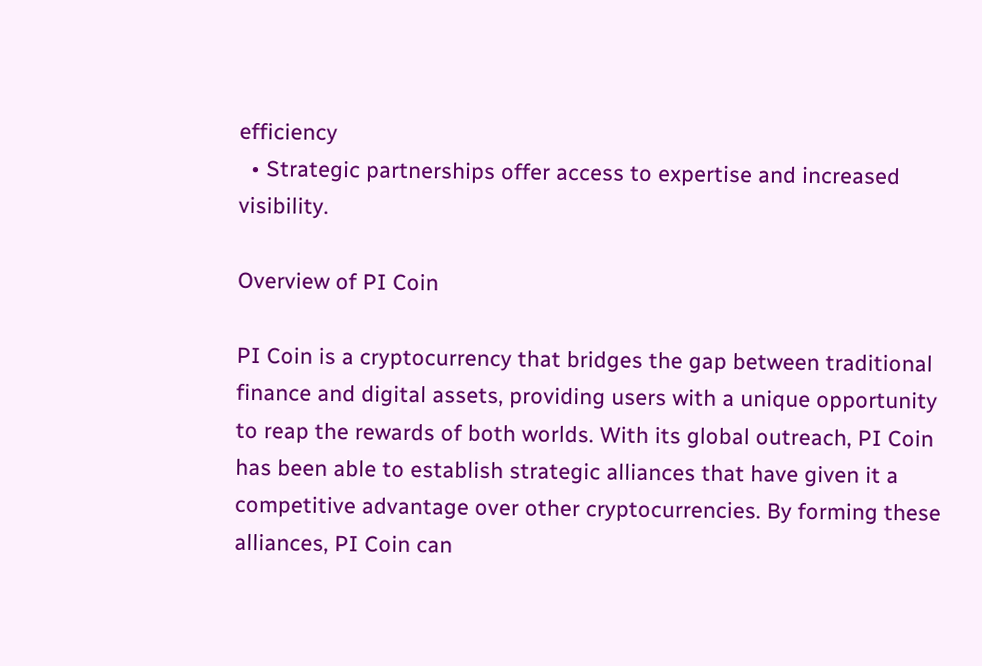efficiency
  • Strategic partnerships offer access to expertise and increased visibility.

Overview of PI Coin

PI Coin is a cryptocurrency that bridges the gap between traditional finance and digital assets, providing users with a unique opportunity to reap the rewards of both worlds. With its global outreach, PI Coin has been able to establish strategic alliances that have given it a competitive advantage over other cryptocurrencies. By forming these alliances, PI Coin can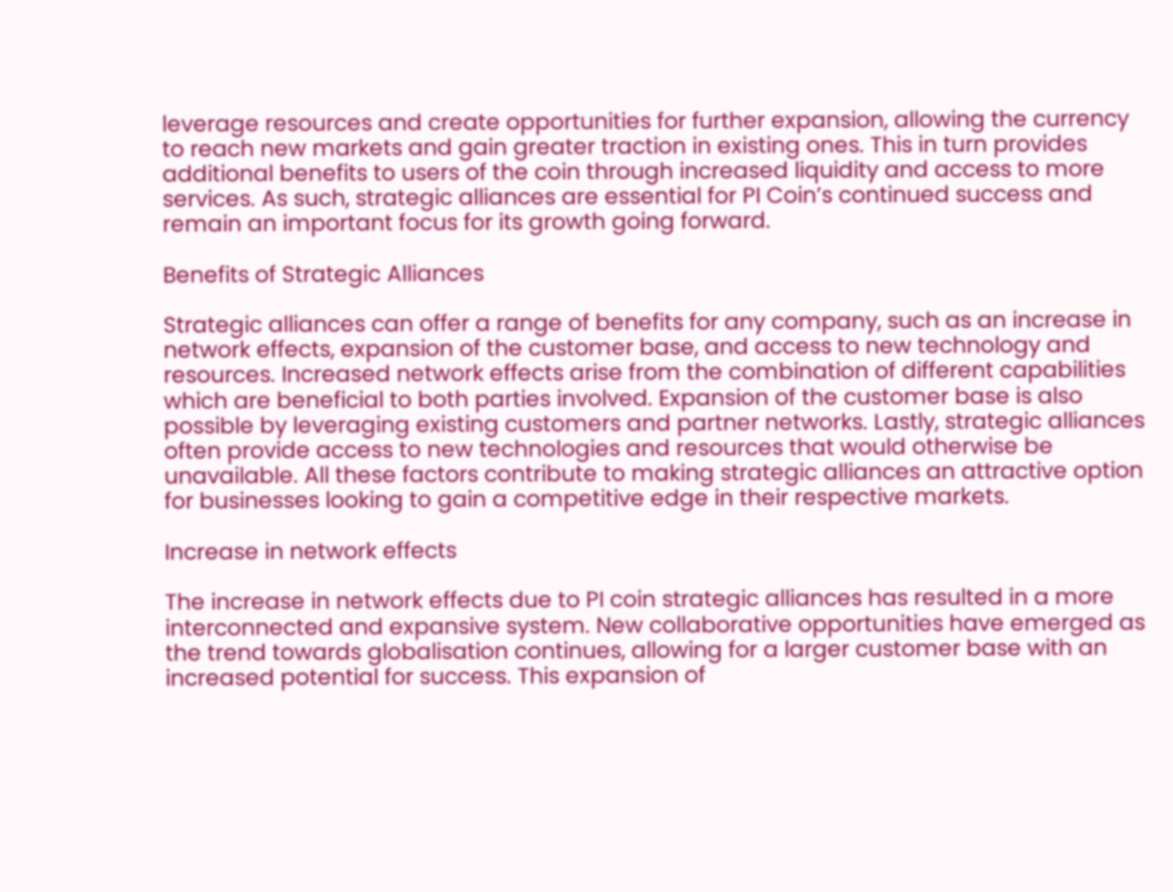leverage resources and create opportunities for further expansion, allowing the currency to reach new markets and gain greater traction in existing ones. This in turn provides additional benefits to users of the coin through increased liquidity and access to more services. As such, strategic alliances are essential for PI Coin’s continued success and remain an important focus for its growth going forward.

Benefits of Strategic Alliances

Strategic alliances can offer a range of benefits for any company, such as an increase in network effects, expansion of the customer base, and access to new technology and resources. Increased network effects arise from the combination of different capabilities which are beneficial to both parties involved. Expansion of the customer base is also possible by leveraging existing customers and partner networks. Lastly, strategic alliances often provide access to new technologies and resources that would otherwise be unavailable. All these factors contribute to making strategic alliances an attractive option for businesses looking to gain a competitive edge in their respective markets.

Increase in network effects

The increase in network effects due to PI coin strategic alliances has resulted in a more interconnected and expansive system. New collaborative opportunities have emerged as the trend towards globalisation continues, allowing for a larger customer base with an increased potential for success. This expansion of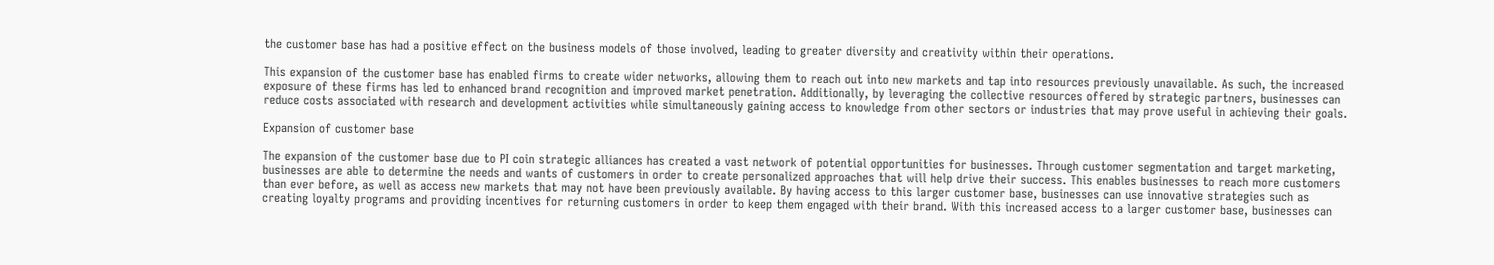the customer base has had a positive effect on the business models of those involved, leading to greater diversity and creativity within their operations.

This expansion of the customer base has enabled firms to create wider networks, allowing them to reach out into new markets and tap into resources previously unavailable. As such, the increased exposure of these firms has led to enhanced brand recognition and improved market penetration. Additionally, by leveraging the collective resources offered by strategic partners, businesses can reduce costs associated with research and development activities while simultaneously gaining access to knowledge from other sectors or industries that may prove useful in achieving their goals.

Expansion of customer base

The expansion of the customer base due to PI coin strategic alliances has created a vast network of potential opportunities for businesses. Through customer segmentation and target marketing, businesses are able to determine the needs and wants of customers in order to create personalized approaches that will help drive their success. This enables businesses to reach more customers than ever before, as well as access new markets that may not have been previously available. By having access to this larger customer base, businesses can use innovative strategies such as creating loyalty programs and providing incentives for returning customers in order to keep them engaged with their brand. With this increased access to a larger customer base, businesses can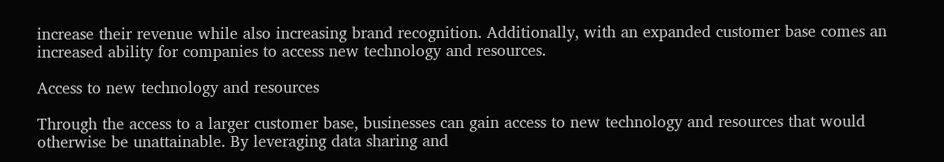increase their revenue while also increasing brand recognition. Additionally, with an expanded customer base comes an increased ability for companies to access new technology and resources.

Access to new technology and resources

Through the access to a larger customer base, businesses can gain access to new technology and resources that would otherwise be unattainable. By leveraging data sharing and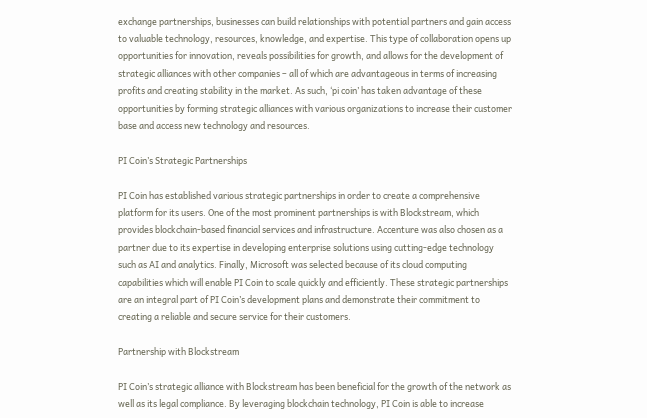exchange partnerships, businesses can build relationships with potential partners and gain access to valuable technology, resources, knowledge, and expertise. This type of collaboration opens up opportunities for innovation, reveals possibilities for growth, and allows for the development of strategic alliances with other companies – all of which are advantageous in terms of increasing profits and creating stability in the market. As such, ‘pi coin’ has taken advantage of these opportunities by forming strategic alliances with various organizations to increase their customer base and access new technology and resources.

PI Coin’s Strategic Partnerships

PI Coin has established various strategic partnerships in order to create a comprehensive platform for its users. One of the most prominent partnerships is with Blockstream, which provides blockchain-based financial services and infrastructure. Accenture was also chosen as a partner due to its expertise in developing enterprise solutions using cutting-edge technology such as AI and analytics. Finally, Microsoft was selected because of its cloud computing capabilities which will enable PI Coin to scale quickly and efficiently. These strategic partnerships are an integral part of PI Coin’s development plans and demonstrate their commitment to creating a reliable and secure service for their customers.

Partnership with Blockstream

PI Coin’s strategic alliance with Blockstream has been beneficial for the growth of the network as well as its legal compliance. By leveraging blockchain technology, PI Coin is able to increase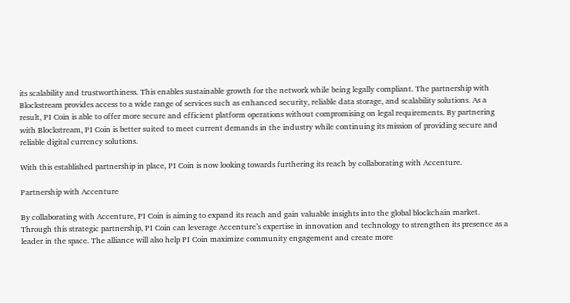its scalability and trustworthiness. This enables sustainable growth for the network while being legally compliant. The partnership with Blockstream provides access to a wide range of services such as enhanced security, reliable data storage, and scalability solutions. As a result, PI Coin is able to offer more secure and efficient platform operations without compromising on legal requirements. By partnering with Blockstream, PI Coin is better suited to meet current demands in the industry while continuing its mission of providing secure and reliable digital currency solutions.

With this established partnership in place, PI Coin is now looking towards furthering its reach by collaborating with Accenture.

Partnership with Accenture

By collaborating with Accenture, PI Coin is aiming to expand its reach and gain valuable insights into the global blockchain market. Through this strategic partnership, PI Coin can leverage Accenture’s expertise in innovation and technology to strengthen its presence as a leader in the space. The alliance will also help PI Coin maximize community engagement and create more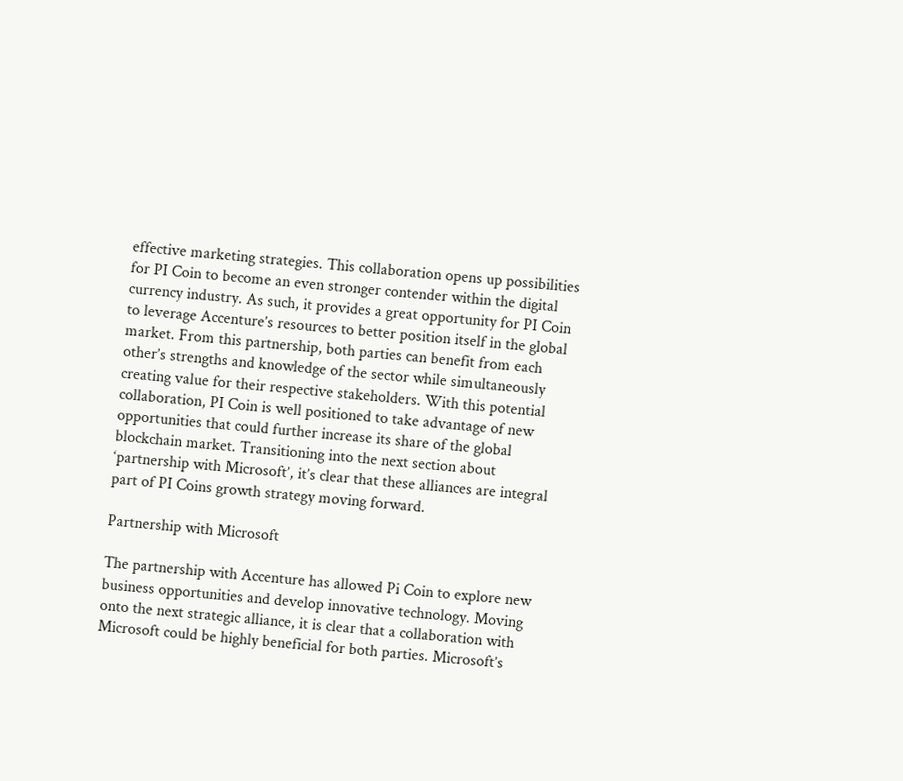effective marketing strategies. This collaboration opens up possibilities for PI Coin to become an even stronger contender within the digital currency industry. As such, it provides a great opportunity for PI Coin to leverage Accenture’s resources to better position itself in the global market. From this partnership, both parties can benefit from each other’s strengths and knowledge of the sector while simultaneously creating value for their respective stakeholders. With this potential collaboration, PI Coin is well positioned to take advantage of new opportunities that could further increase its share of the global blockchain market. Transitioning into the next section about ‘partnership with Microsoft’, it’s clear that these alliances are integral part of PI Coins growth strategy moving forward.

Partnership with Microsoft

The partnership with Accenture has allowed Pi Coin to explore new business opportunities and develop innovative technology. Moving onto the next strategic alliance, it is clear that a collaboration with Microsoft could be highly beneficial for both parties. Microsoft’s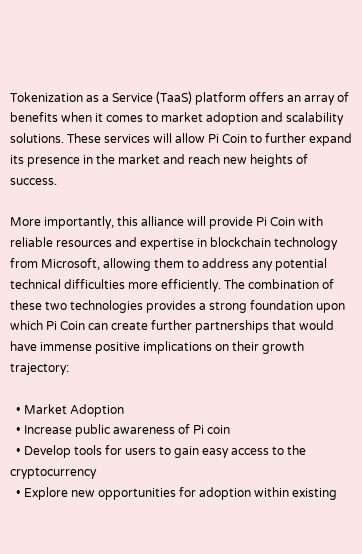Tokenization as a Service (TaaS) platform offers an array of benefits when it comes to market adoption and scalability solutions. These services will allow Pi Coin to further expand its presence in the market and reach new heights of success.

More importantly, this alliance will provide Pi Coin with reliable resources and expertise in blockchain technology from Microsoft, allowing them to address any potential technical difficulties more efficiently. The combination of these two technologies provides a strong foundation upon which Pi Coin can create further partnerships that would have immense positive implications on their growth trajectory:

  • Market Adoption
  • Increase public awareness of Pi coin
  • Develop tools for users to gain easy access to the cryptocurrency
  • Explore new opportunities for adoption within existing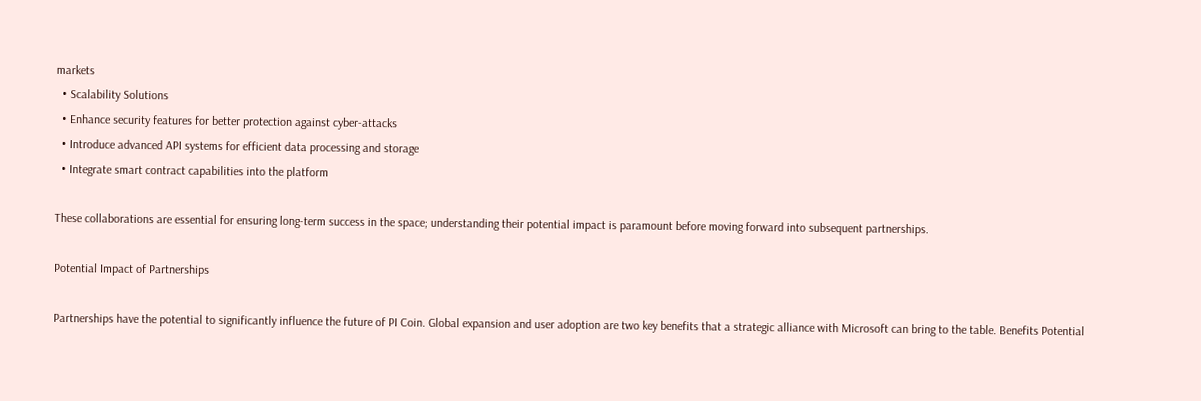markets
  • Scalability Solutions
  • Enhance security features for better protection against cyber-attacks
  • Introduce advanced API systems for efficient data processing and storage
  • Integrate smart contract capabilities into the platform

These collaborations are essential for ensuring long-term success in the space; understanding their potential impact is paramount before moving forward into subsequent partnerships.

Potential Impact of Partnerships

Partnerships have the potential to significantly influence the future of PI Coin. Global expansion and user adoption are two key benefits that a strategic alliance with Microsoft can bring to the table. Benefits Potential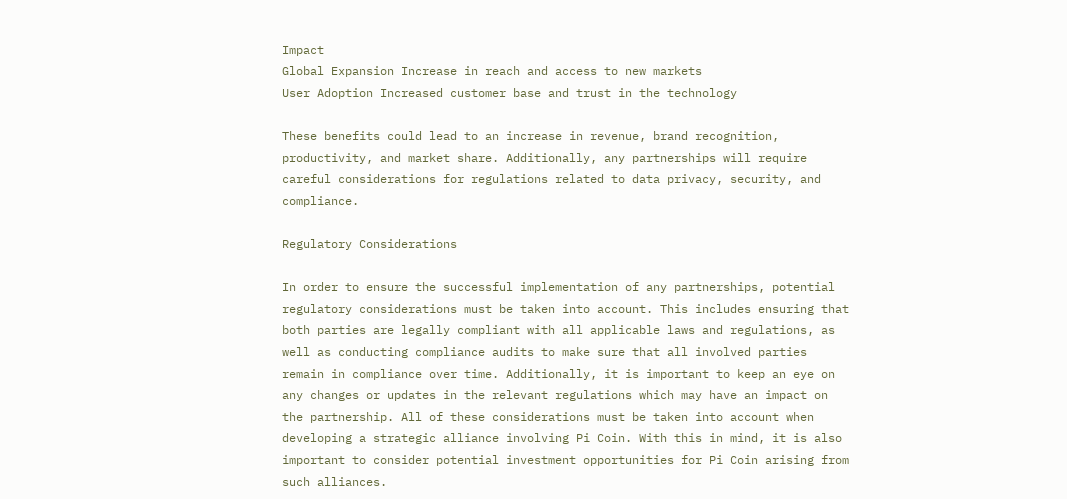Impact
Global Expansion Increase in reach and access to new markets
User Adoption Increased customer base and trust in the technology

These benefits could lead to an increase in revenue, brand recognition, productivity, and market share. Additionally, any partnerships will require careful considerations for regulations related to data privacy, security, and compliance.

Regulatory Considerations

In order to ensure the successful implementation of any partnerships, potential regulatory considerations must be taken into account. This includes ensuring that both parties are legally compliant with all applicable laws and regulations, as well as conducting compliance audits to make sure that all involved parties remain in compliance over time. Additionally, it is important to keep an eye on any changes or updates in the relevant regulations which may have an impact on the partnership. All of these considerations must be taken into account when developing a strategic alliance involving Pi Coin. With this in mind, it is also important to consider potential investment opportunities for Pi Coin arising from such alliances.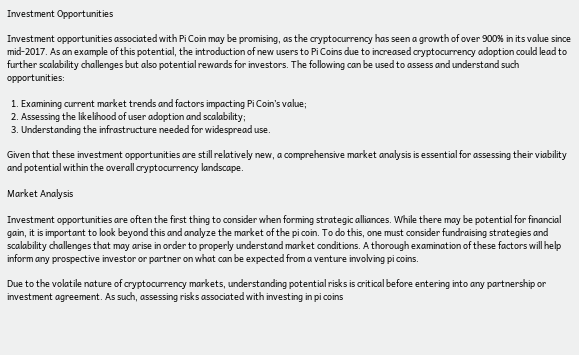Investment Opportunities

Investment opportunities associated with Pi Coin may be promising, as the cryptocurrency has seen a growth of over 900% in its value since mid-2017. As an example of this potential, the introduction of new users to Pi Coins due to increased cryptocurrency adoption could lead to further scalability challenges but also potential rewards for investors. The following can be used to assess and understand such opportunities:

  1. Examining current market trends and factors impacting Pi Coin’s value;
  2. Assessing the likelihood of user adoption and scalability;
  3. Understanding the infrastructure needed for widespread use.

Given that these investment opportunities are still relatively new, a comprehensive market analysis is essential for assessing their viability and potential within the overall cryptocurrency landscape.

Market Analysis

Investment opportunities are often the first thing to consider when forming strategic alliances. While there may be potential for financial gain, it is important to look beyond this and analyze the market of the pi coin. To do this, one must consider fundraising strategies and scalability challenges that may arise in order to properly understand market conditions. A thorough examination of these factors will help inform any prospective investor or partner on what can be expected from a venture involving pi coins.

Due to the volatile nature of cryptocurrency markets, understanding potential risks is critical before entering into any partnership or investment agreement. As such, assessing risks associated with investing in pi coins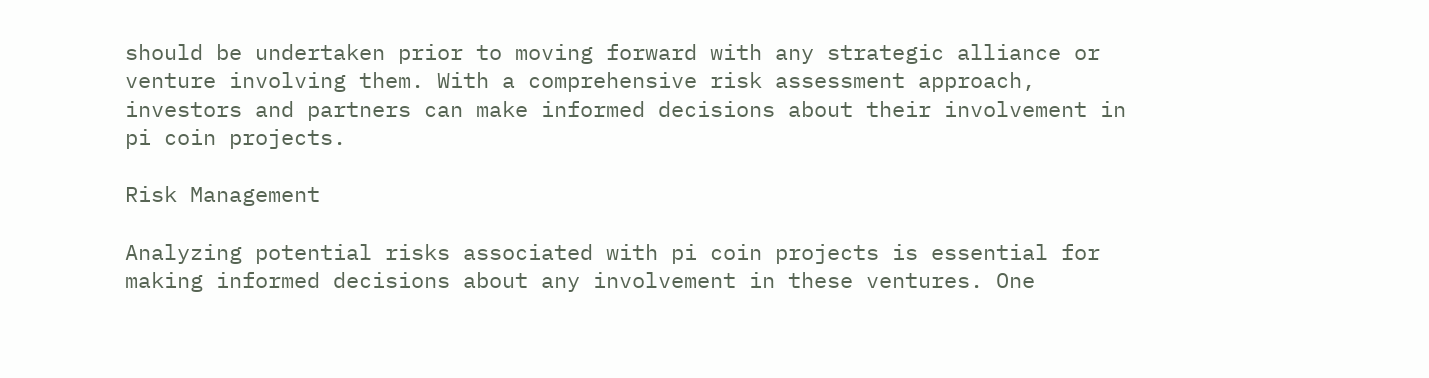should be undertaken prior to moving forward with any strategic alliance or venture involving them. With a comprehensive risk assessment approach, investors and partners can make informed decisions about their involvement in pi coin projects.

Risk Management

Analyzing potential risks associated with pi coin projects is essential for making informed decisions about any involvement in these ventures. One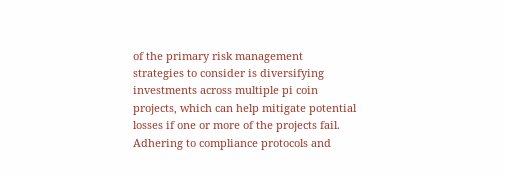of the primary risk management strategies to consider is diversifying investments across multiple pi coin projects, which can help mitigate potential losses if one or more of the projects fail. Adhering to compliance protocols and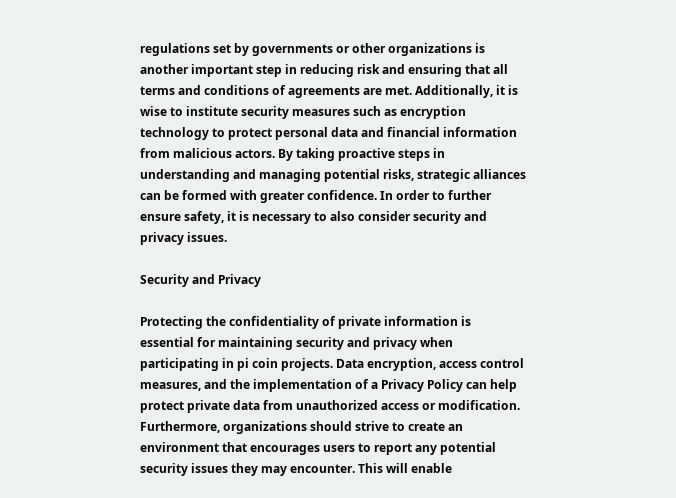regulations set by governments or other organizations is another important step in reducing risk and ensuring that all terms and conditions of agreements are met. Additionally, it is wise to institute security measures such as encryption technology to protect personal data and financial information from malicious actors. By taking proactive steps in understanding and managing potential risks, strategic alliances can be formed with greater confidence. In order to further ensure safety, it is necessary to also consider security and privacy issues.

Security and Privacy

Protecting the confidentiality of private information is essential for maintaining security and privacy when participating in pi coin projects. Data encryption, access control measures, and the implementation of a Privacy Policy can help protect private data from unauthorized access or modification. Furthermore, organizations should strive to create an environment that encourages users to report any potential security issues they may encounter. This will enable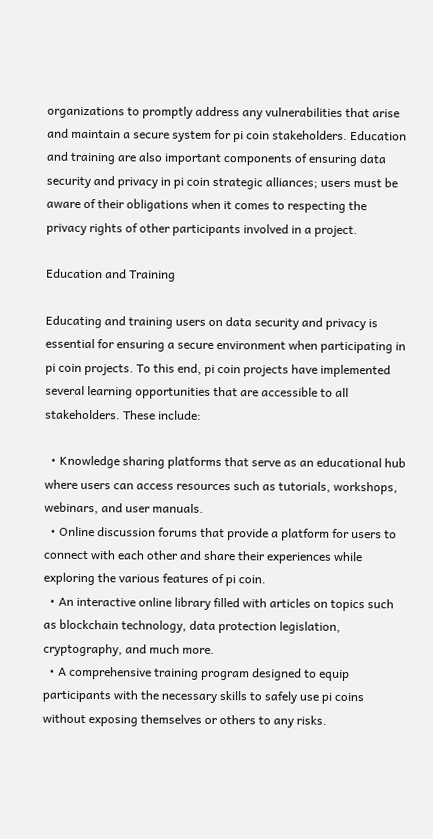organizations to promptly address any vulnerabilities that arise and maintain a secure system for pi coin stakeholders. Education and training are also important components of ensuring data security and privacy in pi coin strategic alliances; users must be aware of their obligations when it comes to respecting the privacy rights of other participants involved in a project.

Education and Training

Educating and training users on data security and privacy is essential for ensuring a secure environment when participating in pi coin projects. To this end, pi coin projects have implemented several learning opportunities that are accessible to all stakeholders. These include:

  • Knowledge sharing platforms that serve as an educational hub where users can access resources such as tutorials, workshops, webinars, and user manuals.
  • Online discussion forums that provide a platform for users to connect with each other and share their experiences while exploring the various features of pi coin.
  • An interactive online library filled with articles on topics such as blockchain technology, data protection legislation, cryptography, and much more.
  • A comprehensive training program designed to equip participants with the necessary skills to safely use pi coins without exposing themselves or others to any risks.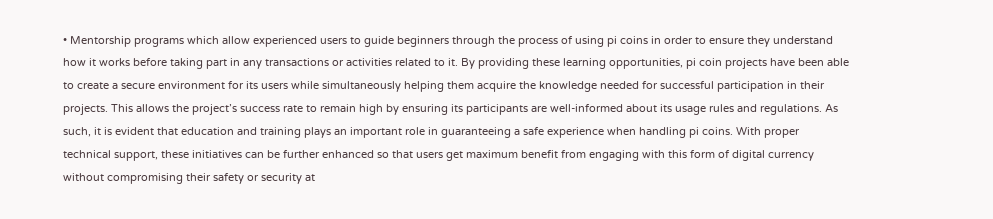• Mentorship programs which allow experienced users to guide beginners through the process of using pi coins in order to ensure they understand how it works before taking part in any transactions or activities related to it. By providing these learning opportunities, pi coin projects have been able to create a secure environment for its users while simultaneously helping them acquire the knowledge needed for successful participation in their projects. This allows the project’s success rate to remain high by ensuring its participants are well-informed about its usage rules and regulations. As such, it is evident that education and training plays an important role in guaranteeing a safe experience when handling pi coins. With proper technical support, these initiatives can be further enhanced so that users get maximum benefit from engaging with this form of digital currency without compromising their safety or security at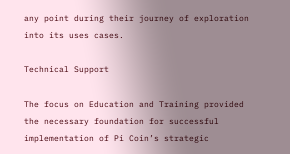any point during their journey of exploration into its uses cases.

Technical Support

The focus on Education and Training provided the necessary foundation for successful implementation of Pi Coin’s strategic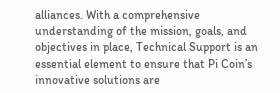alliances. With a comprehensive understanding of the mission, goals, and objectives in place, Technical Support is an essential element to ensure that Pi Coin’s innovative solutions are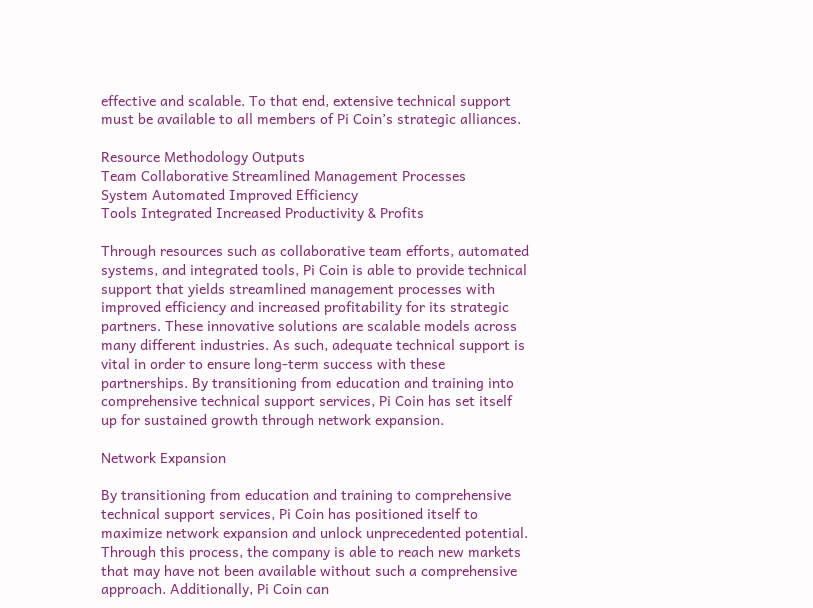effective and scalable. To that end, extensive technical support must be available to all members of Pi Coin’s strategic alliances.

Resource Methodology Outputs
Team Collaborative Streamlined Management Processes
System Automated Improved Efficiency
Tools Integrated Increased Productivity & Profits

Through resources such as collaborative team efforts, automated systems, and integrated tools, Pi Coin is able to provide technical support that yields streamlined management processes with improved efficiency and increased profitability for its strategic partners. These innovative solutions are scalable models across many different industries. As such, adequate technical support is vital in order to ensure long-term success with these partnerships. By transitioning from education and training into comprehensive technical support services, Pi Coin has set itself up for sustained growth through network expansion.

Network Expansion

By transitioning from education and training to comprehensive technical support services, Pi Coin has positioned itself to maximize network expansion and unlock unprecedented potential. Through this process, the company is able to reach new markets that may have not been available without such a comprehensive approach. Additionally, Pi Coin can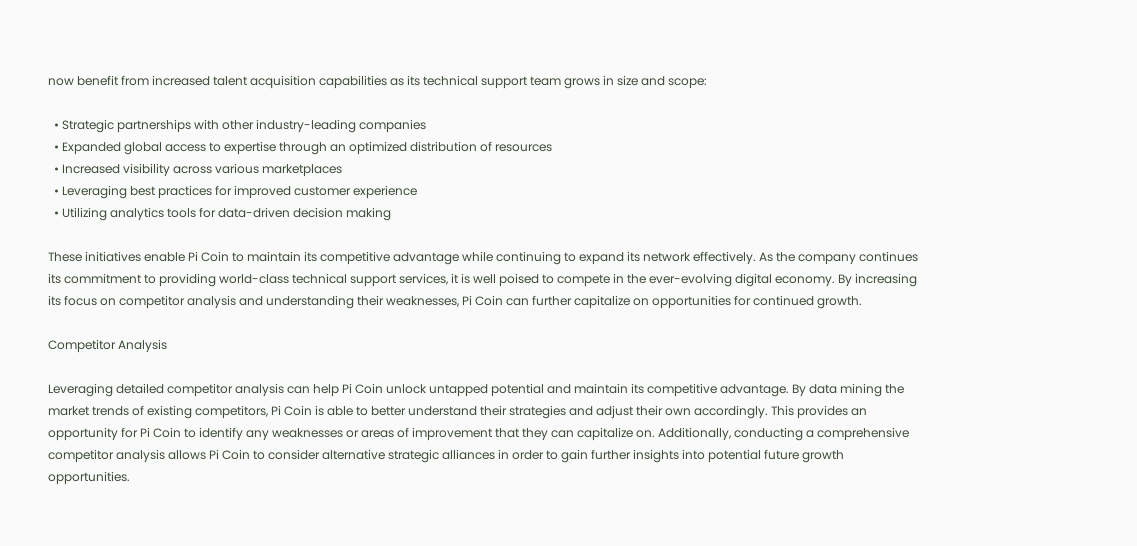now benefit from increased talent acquisition capabilities as its technical support team grows in size and scope:

  • Strategic partnerships with other industry-leading companies
  • Expanded global access to expertise through an optimized distribution of resources
  • Increased visibility across various marketplaces
  • Leveraging best practices for improved customer experience
  • Utilizing analytics tools for data-driven decision making

These initiatives enable Pi Coin to maintain its competitive advantage while continuing to expand its network effectively. As the company continues its commitment to providing world-class technical support services, it is well poised to compete in the ever-evolving digital economy. By increasing its focus on competitor analysis and understanding their weaknesses, Pi Coin can further capitalize on opportunities for continued growth.

Competitor Analysis

Leveraging detailed competitor analysis can help Pi Coin unlock untapped potential and maintain its competitive advantage. By data mining the market trends of existing competitors, Pi Coin is able to better understand their strategies and adjust their own accordingly. This provides an opportunity for Pi Coin to identify any weaknesses or areas of improvement that they can capitalize on. Additionally, conducting a comprehensive competitor analysis allows Pi Coin to consider alternative strategic alliances in order to gain further insights into potential future growth opportunities.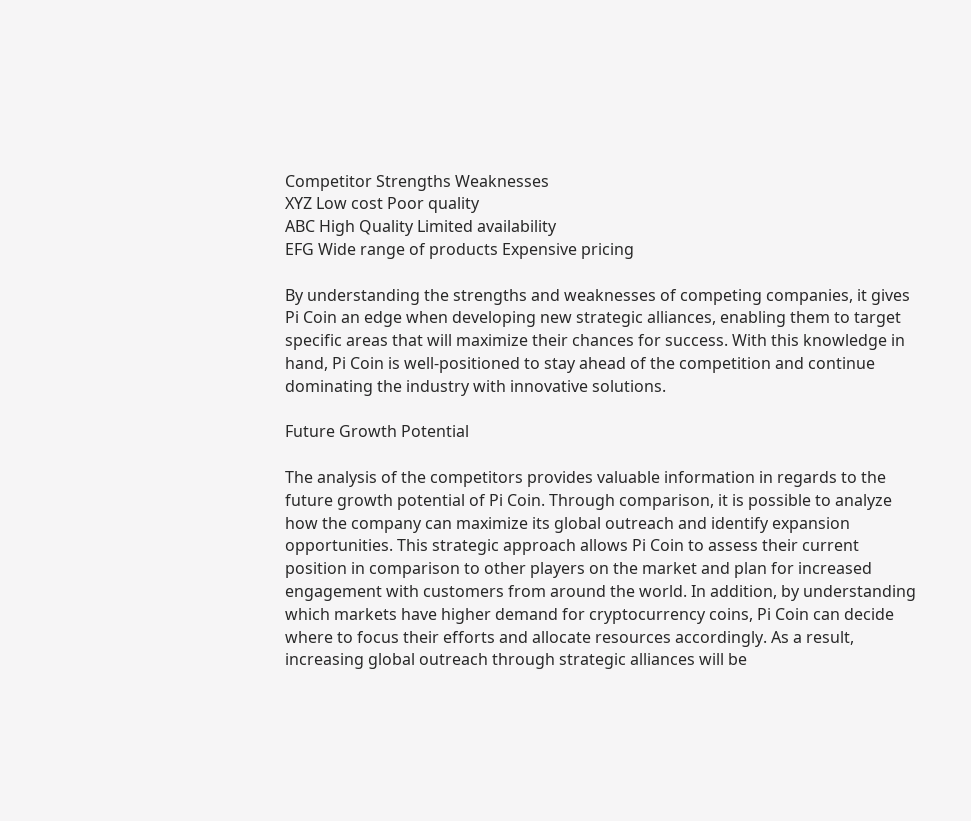Competitor Strengths Weaknesses
XYZ Low cost Poor quality
ABC High Quality Limited availability
EFG Wide range of products Expensive pricing

By understanding the strengths and weaknesses of competing companies, it gives Pi Coin an edge when developing new strategic alliances, enabling them to target specific areas that will maximize their chances for success. With this knowledge in hand, Pi Coin is well-positioned to stay ahead of the competition and continue dominating the industry with innovative solutions.

Future Growth Potential

The analysis of the competitors provides valuable information in regards to the future growth potential of Pi Coin. Through comparison, it is possible to analyze how the company can maximize its global outreach and identify expansion opportunities. This strategic approach allows Pi Coin to assess their current position in comparison to other players on the market and plan for increased engagement with customers from around the world. In addition, by understanding which markets have higher demand for cryptocurrency coins, Pi Coin can decide where to focus their efforts and allocate resources accordingly. As a result, increasing global outreach through strategic alliances will be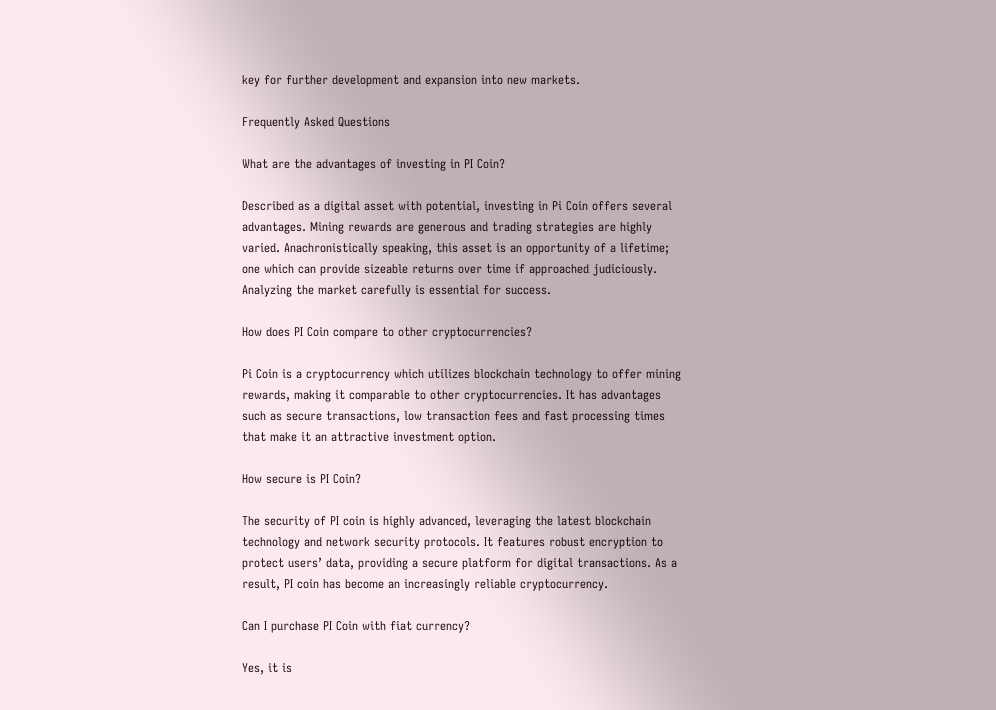key for further development and expansion into new markets.

Frequently Asked Questions

What are the advantages of investing in PI Coin?

Described as a digital asset with potential, investing in Pi Coin offers several advantages. Mining rewards are generous and trading strategies are highly varied. Anachronistically speaking, this asset is an opportunity of a lifetime; one which can provide sizeable returns over time if approached judiciously. Analyzing the market carefully is essential for success.

How does PI Coin compare to other cryptocurrencies?

Pi Coin is a cryptocurrency which utilizes blockchain technology to offer mining rewards, making it comparable to other cryptocurrencies. It has advantages such as secure transactions, low transaction fees and fast processing times that make it an attractive investment option.

How secure is PI Coin?

The security of PI coin is highly advanced, leveraging the latest blockchain technology and network security protocols. It features robust encryption to protect users’ data, providing a secure platform for digital transactions. As a result, PI coin has become an increasingly reliable cryptocurrency.

Can I purchase PI Coin with fiat currency?

Yes, it is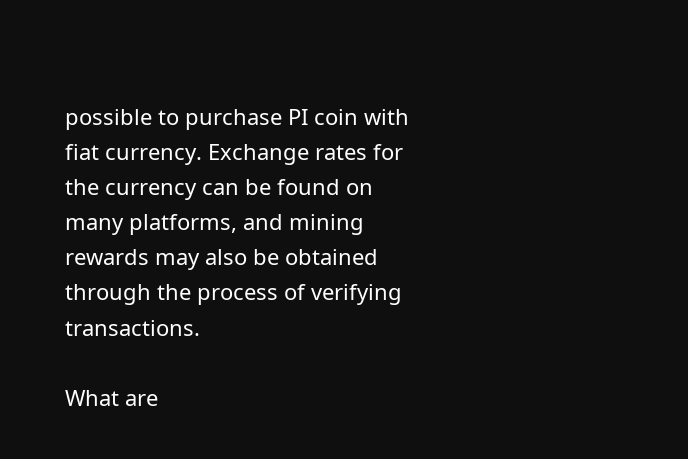possible to purchase PI coin with fiat currency. Exchange rates for the currency can be found on many platforms, and mining rewards may also be obtained through the process of verifying transactions.

What are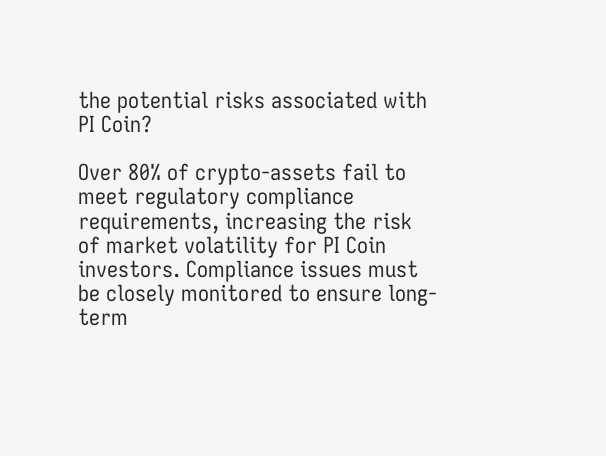the potential risks associated with PI Coin?

Over 80% of crypto-assets fail to meet regulatory compliance requirements, increasing the risk of market volatility for PI Coin investors. Compliance issues must be closely monitored to ensure long-term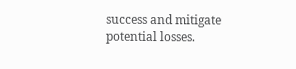success and mitigate potential losses.